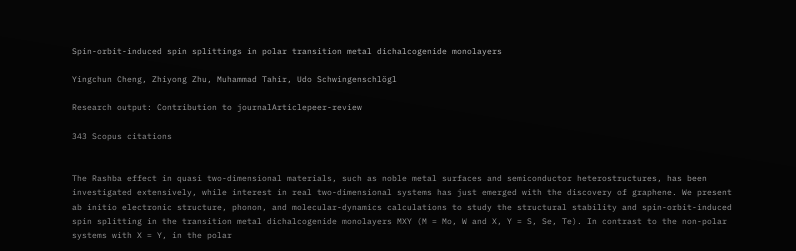Spin-orbit-induced spin splittings in polar transition metal dichalcogenide monolayers

Yingchun Cheng, Zhiyong Zhu, Muhammad Tahir, Udo Schwingenschlögl

Research output: Contribution to journalArticlepeer-review

343 Scopus citations


The Rashba effect in quasi two-dimensional materials, such as noble metal surfaces and semiconductor heterostructures, has been investigated extensively, while interest in real two-dimensional systems has just emerged with the discovery of graphene. We present ab initio electronic structure, phonon, and molecular-dynamics calculations to study the structural stability and spin-orbit-induced spin splitting in the transition metal dichalcogenide monolayers MXY (M = Mo, W and X, Y = S, Se, Te). In contrast to the non-polar systems with X = Y, in the polar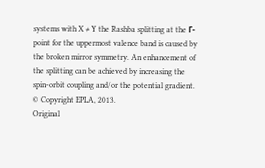systems with X ≠ Y the Rashba splitting at the Γ-point for the uppermost valence band is caused by the broken mirror symmetry. An enhancement of the splitting can be achieved by increasing the spin-orbit coupling and/or the potential gradient. © Copyright EPLA, 2013.
Original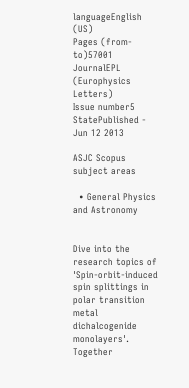languageEnglish (US)
Pages (from-to)57001
JournalEPL (Europhysics Letters)
Issue number5
StatePublished - Jun 12 2013

ASJC Scopus subject areas

  • General Physics and Astronomy


Dive into the research topics of 'Spin-orbit-induced spin splittings in polar transition metal dichalcogenide monolayers'. Together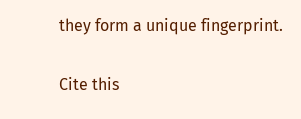they form a unique fingerprint.

Cite this